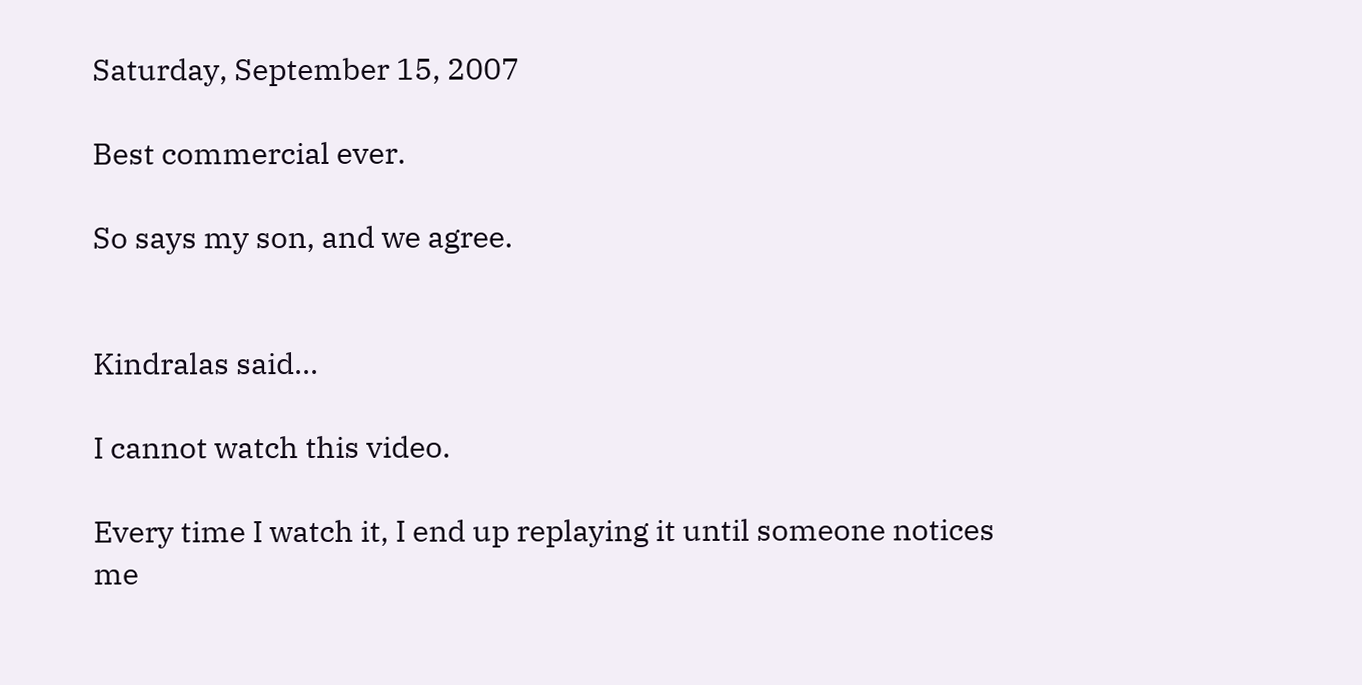Saturday, September 15, 2007

Best commercial ever.

So says my son, and we agree.


Kindralas said...

I cannot watch this video.

Every time I watch it, I end up replaying it until someone notices me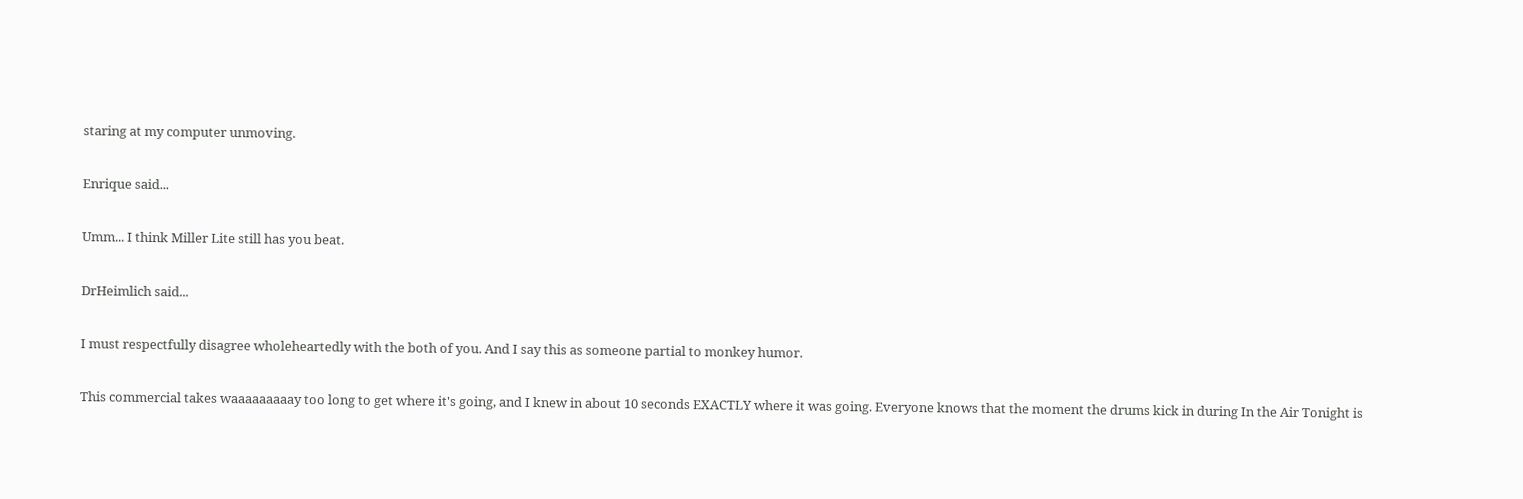staring at my computer unmoving.

Enrique said...

Umm... I think Miller Lite still has you beat.

DrHeimlich said...

I must respectfully disagree wholeheartedly with the both of you. And I say this as someone partial to monkey humor.

This commercial takes waaaaaaaaay too long to get where it's going, and I knew in about 10 seconds EXACTLY where it was going. Everyone knows that the moment the drums kick in during In the Air Tonight is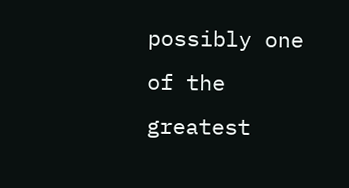possibly one of the greatest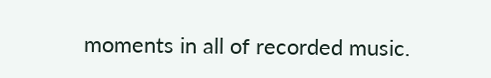moments in all of recorded music.